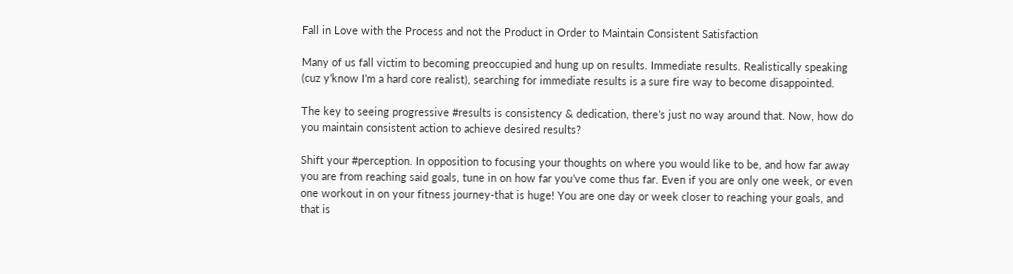Fall in Love with the Process and not the Product in Order to Maintain Consistent Satisfaction

Many of us fall victim to becoming preoccupied and hung up on results. Immediate results. Realistically speaking (cuz y’know I’m a hard core realist), searching for immediate results is a sure fire way to become disappointed.

The key to seeing progressive #results is consistency & dedication, there’s just no way around that. Now, how do you maintain consistent action to achieve desired results?

Shift your #perception. In opposition to focusing your thoughts on where you would like to be, and how far away you are from reaching said goals, tune in on how far you’ve come thus far. Even if you are only one week, or even one workout in on your fitness journey-that is huge! You are one day or week closer to reaching your goals, and that is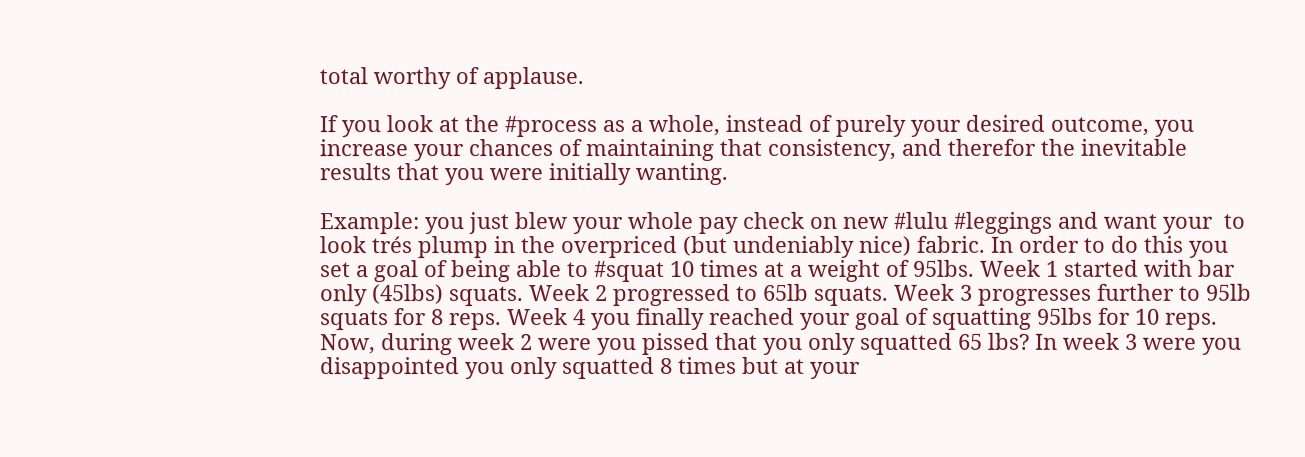total worthy of applause.

If you look at the #process as a whole, instead of purely your desired outcome, you increase your chances of maintaining that consistency, and therefor the inevitable results that you were initially wanting.

Example: you just blew your whole pay check on new #lulu #leggings and want your  to look trés plump in the overpriced (but undeniably nice) fabric. In order to do this you set a goal of being able to #squat 10 times at a weight of 95lbs. Week 1 started with bar only (45lbs) squats. Week 2 progressed to 65lb squats. Week 3 progresses further to 95lb squats for 8 reps. Week 4 you finally reached your goal of squatting 95lbs for 10 reps. Now, during week 2 were you pissed that you only squatted 65 lbs? In week 3 were you disappointed you only squatted 8 times but at your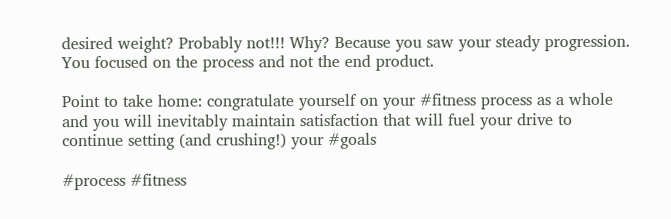desired weight? Probably not!!! Why? Because you saw your steady progression. You focused on the process and not the end product.

Point to take home: congratulate yourself on your #fitness process as a whole and you will inevitably maintain satisfaction that will fuel your drive to continue setting (and crushing!) your #goals

#process #fitness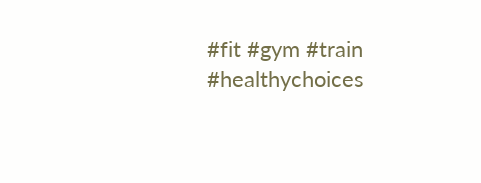#fit #gym #train #healthychoices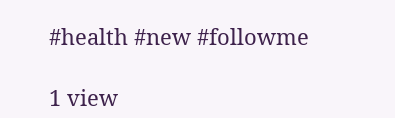#health #new #followme

1 view